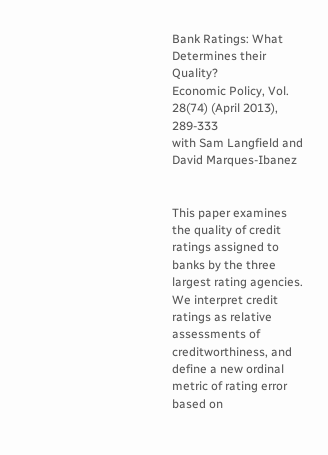Bank Ratings: What Determines their Quality?
Economic Policy, Vol. 28(74) (April 2013), 289-333
with Sam Langfield and David Marques-Ibanez


This paper examines the quality of credit ratings assigned to banks by the three largest rating agencies. We interpret credit ratings as relative assessments of creditworthiness, and define a new ordinal metric of rating error based on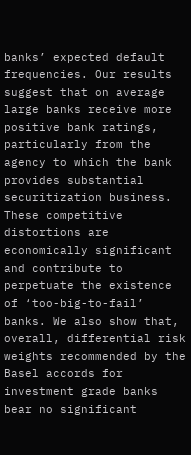banks’ expected default frequencies. Our results suggest that on average large banks receive more positive bank ratings, particularly from the agency to which the bank provides substantial securitization business. These competitive distortions are economically significant and contribute to perpetuate the existence of ‘too-big-to-fail’ banks. We also show that, overall, differential risk weights recommended by the Basel accords for investment grade banks bear no significant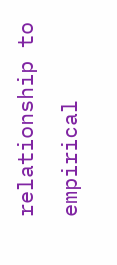relationship to empirical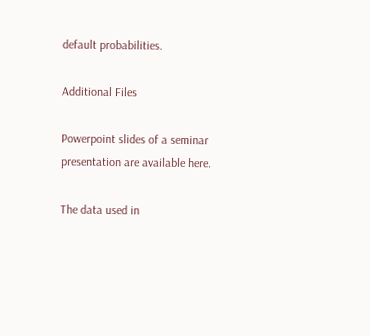default probabilities.

Additional Files

Powerpoint slides of a seminar presentation are available here.

The data used in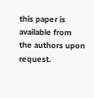this paper is available from the authors upon request.